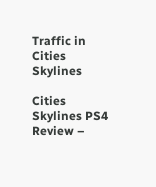Traffic in Cities Skylines

Cities Skylines PS4 Review –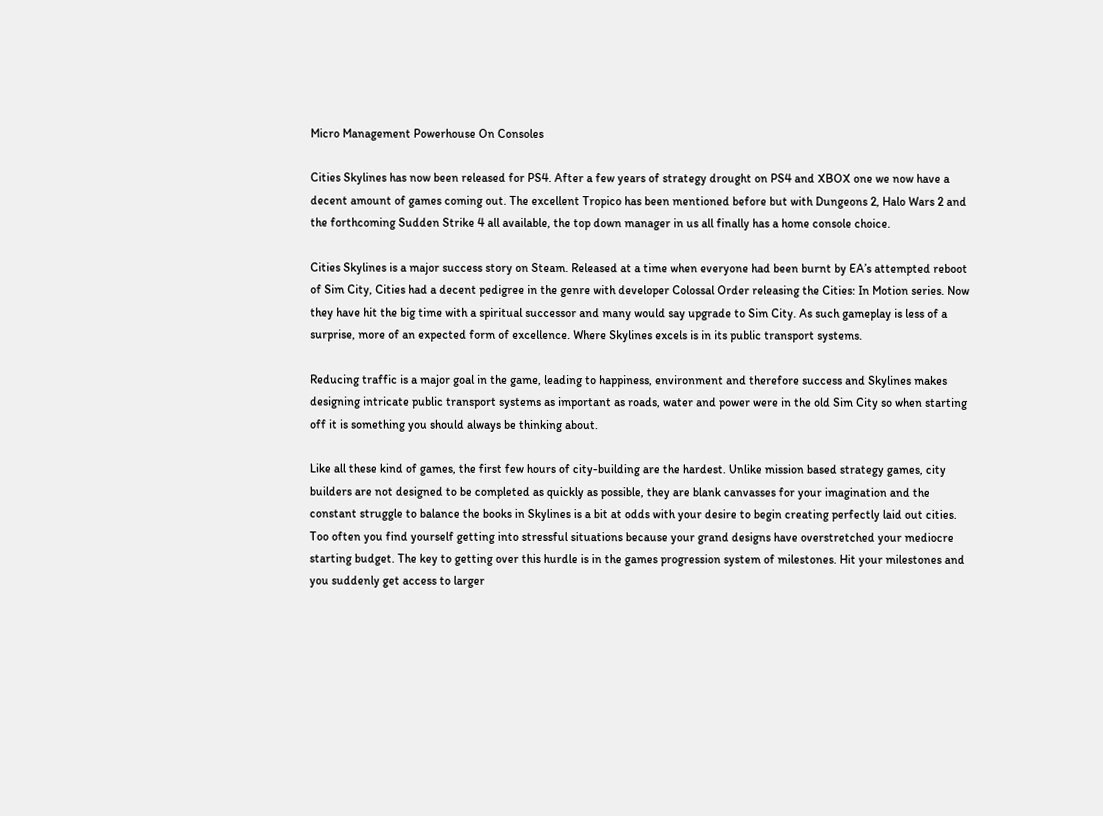Micro Management Powerhouse On Consoles

Cities Skylines has now been released for PS4. After a few years of strategy drought on PS4 and XBOX one we now have a decent amount of games coming out. The excellent Tropico has been mentioned before but with Dungeons 2, Halo Wars 2 and the forthcoming Sudden Strike 4 all available, the top down manager in us all finally has a home console choice.

Cities Skylines is a major success story on Steam. Released at a time when everyone had been burnt by EA’s attempted reboot of Sim City, Cities had a decent pedigree in the genre with developer Colossal Order releasing the Cities: In Motion series. Now they have hit the big time with a spiritual successor and many would say upgrade to Sim City. As such gameplay is less of a surprise, more of an expected form of excellence. Where Skylines excels is in its public transport systems.

Reducing traffic is a major goal in the game, leading to happiness, environment and therefore success and Skylines makes designing intricate public transport systems as important as roads, water and power were in the old Sim City so when starting off it is something you should always be thinking about.

Like all these kind of games, the first few hours of city-building are the hardest. Unlike mission based strategy games, city builders are not designed to be completed as quickly as possible, they are blank canvasses for your imagination and the constant struggle to balance the books in Skylines is a bit at odds with your desire to begin creating perfectly laid out cities. Too often you find yourself getting into stressful situations because your grand designs have overstretched your mediocre starting budget. The key to getting over this hurdle is in the games progression system of milestones. Hit your milestones and you suddenly get access to larger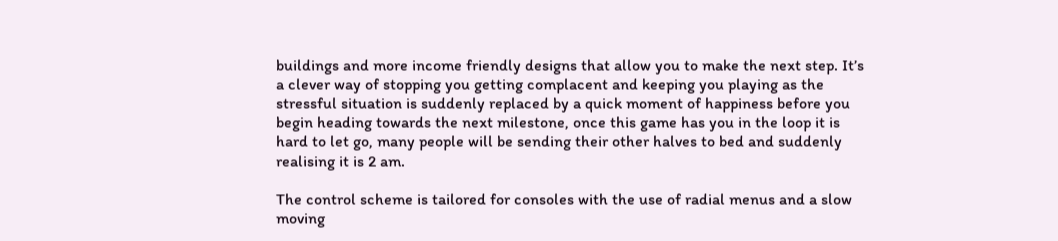buildings and more income friendly designs that allow you to make the next step. It’s a clever way of stopping you getting complacent and keeping you playing as the stressful situation is suddenly replaced by a quick moment of happiness before you begin heading towards the next milestone, once this game has you in the loop it is hard to let go, many people will be sending their other halves to bed and suddenly realising it is 2 am.

The control scheme is tailored for consoles with the use of radial menus and a slow moving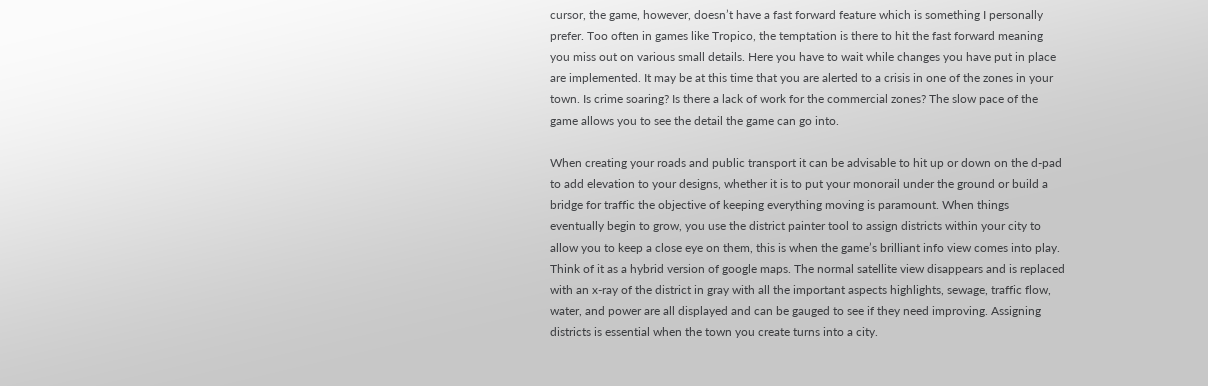cursor, the game, however, doesn’t have a fast forward feature which is something I personally prefer. Too often in games like Tropico, the temptation is there to hit the fast forward meaning you miss out on various small details. Here you have to wait while changes you have put in place are implemented. It may be at this time that you are alerted to a crisis in one of the zones in your town. Is crime soaring? Is there a lack of work for the commercial zones? The slow pace of the game allows you to see the detail the game can go into.

When creating your roads and public transport it can be advisable to hit up or down on the d-pad to add elevation to your designs, whether it is to put your monorail under the ground or build a bridge for traffic the objective of keeping everything moving is paramount. When things eventually begin to grow, you use the district painter tool to assign districts within your city to allow you to keep a close eye on them, this is when the game’s brilliant info view comes into play. Think of it as a hybrid version of google maps. The normal satellite view disappears and is replaced with an x-ray of the district in gray with all the important aspects highlights, sewage, traffic flow, water, and power are all displayed and can be gauged to see if they need improving. Assigning districts is essential when the town you create turns into a city.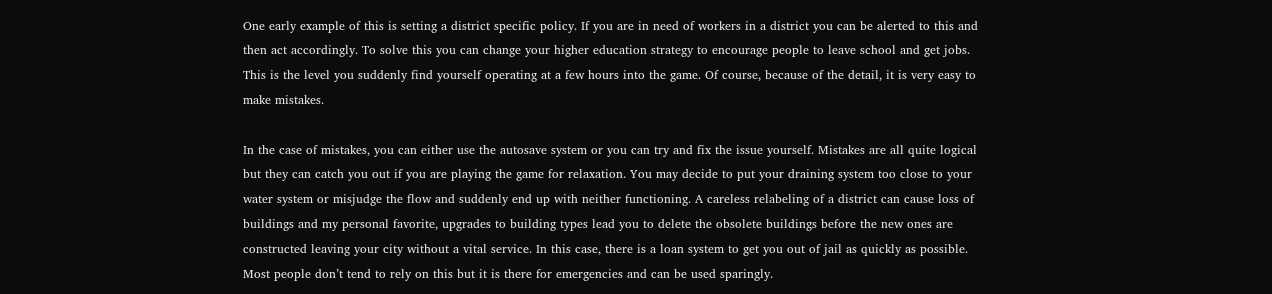One early example of this is setting a district specific policy. If you are in need of workers in a district you can be alerted to this and then act accordingly. To solve this you can change your higher education strategy to encourage people to leave school and get jobs. This is the level you suddenly find yourself operating at a few hours into the game. Of course, because of the detail, it is very easy to make mistakes.

In the case of mistakes, you can either use the autosave system or you can try and fix the issue yourself. Mistakes are all quite logical but they can catch you out if you are playing the game for relaxation. You may decide to put your draining system too close to your water system or misjudge the flow and suddenly end up with neither functioning. A careless relabeling of a district can cause loss of buildings and my personal favorite, upgrades to building types lead you to delete the obsolete buildings before the new ones are constructed leaving your city without a vital service. In this case, there is a loan system to get you out of jail as quickly as possible. Most people don’t tend to rely on this but it is there for emergencies and can be used sparingly.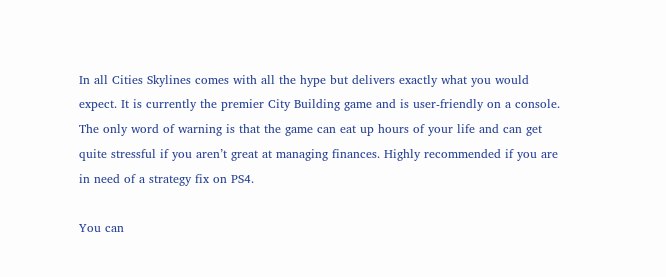In all Cities Skylines comes with all the hype but delivers exactly what you would expect. It is currently the premier City Building game and is user-friendly on a console. The only word of warning is that the game can eat up hours of your life and can get quite stressful if you aren’t great at managing finances. Highly recommended if you are in need of a strategy fix on PS4.

You can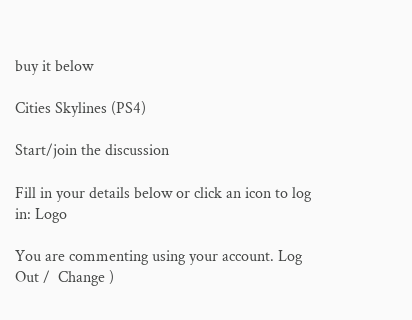buy it below

Cities Skylines (PS4)

Start/join the discussion

Fill in your details below or click an icon to log in: Logo

You are commenting using your account. Log Out /  Change )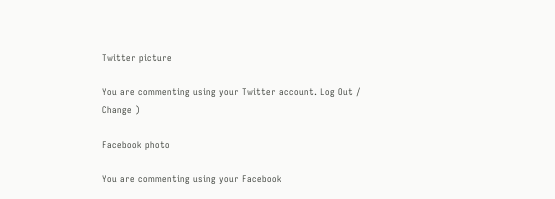Twitter picture

You are commenting using your Twitter account. Log Out /  Change )

Facebook photo

You are commenting using your Facebook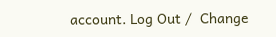account. Log Out /  Change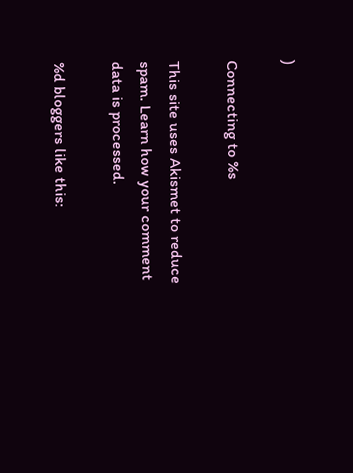)

Connecting to %s

This site uses Akismet to reduce spam. Learn how your comment data is processed.

%d bloggers like this: